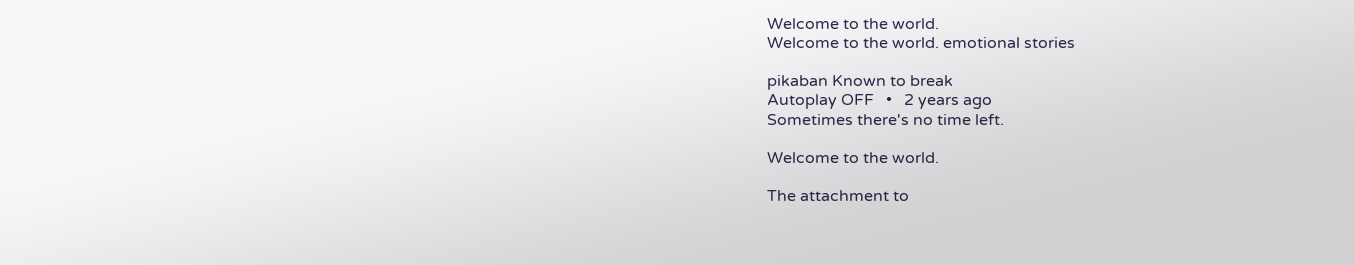Welcome to the world.
Welcome to the world. emotional stories

pikaban Known to break
Autoplay OFF   •   2 years ago
Sometimes there's no time left.

Welcome to the world.

The attachment to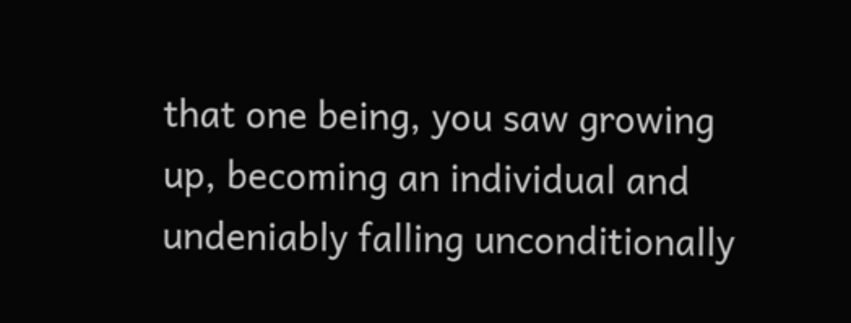that one being, you saw growing up, becoming an individual and undeniably falling unconditionally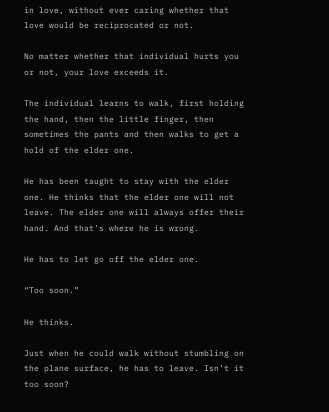in love, without ever caring whether that love would be reciprocated or not.

No matter whether that individual hurts you or not, your love exceeds it.

The individual learns to walk, first holding the hand, then the little finger, then sometimes the pants and then walks to get a hold of the elder one.

He has been taught to stay with the elder one. He thinks that the elder one will not leave. The elder one will always offer their hand. And that’s where he is wrong.

He has to let go off the elder one.

“Too soon.”

He thinks.

Just when he could walk without stumbling on the plane surface, he has to leave. Isn’t it too soon?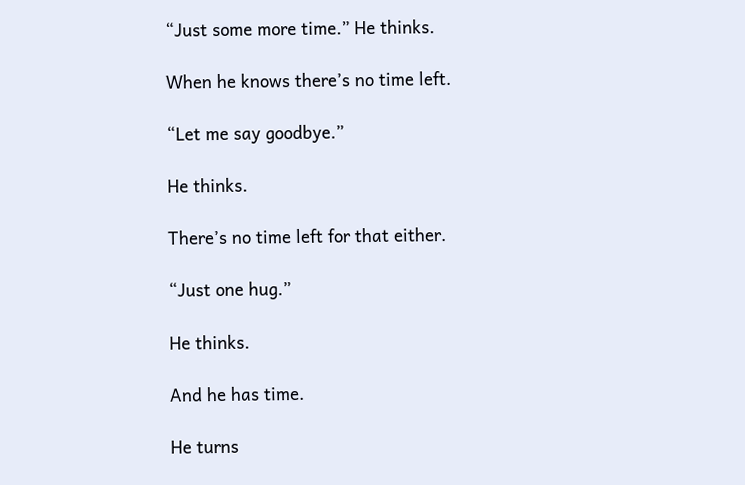“Just some more time.” He thinks.

When he knows there’s no time left.

“Let me say goodbye.”

He thinks.

There’s no time left for that either.

“Just one hug.”

He thinks.

And he has time.

He turns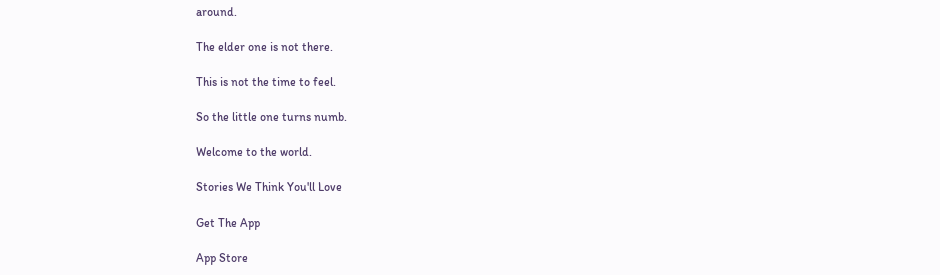around.

The elder one is not there.

This is not the time to feel.

So the little one turns numb.

Welcome to the world.

Stories We Think You'll Love

Get The App

App Store